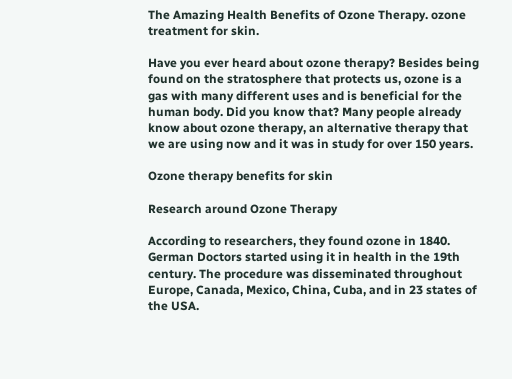The Amazing Health Benefits of Ozone Therapy. ozone treatment for skin.

Have you ever heard about ozone therapy? Besides being found on the stratosphere that protects us, ozone is a gas with many different uses and is beneficial for the human body. Did you know that? Many people already know about ozone therapy, an alternative therapy that we are using now and it was in study for over 150 years.

Ozone therapy benefits for skin

Research around Ozone Therapy

According to researchers, they found ozone in 1840. German Doctors started using it in health in the 19th century. The procedure was disseminated throughout Europe, Canada, Mexico, China, Cuba, and in 23 states of the USA.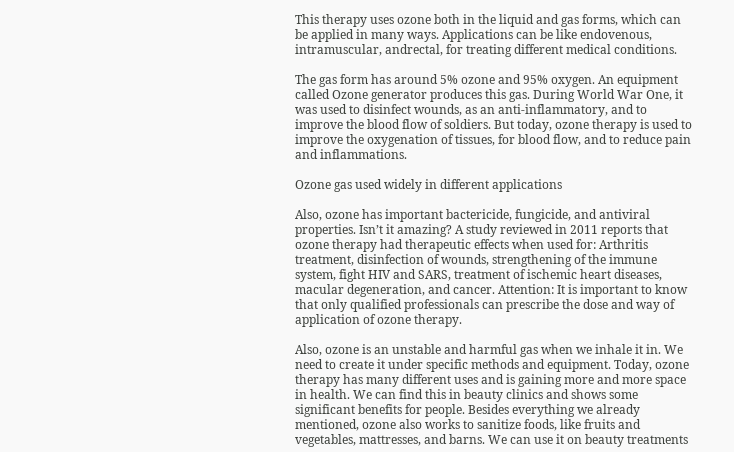This therapy uses ozone both in the liquid and gas forms, which can be applied in many ways. Applications can be like endovenous, intramuscular, andrectal, for treating different medical conditions.

The gas form has around 5% ozone and 95% oxygen. An equipment called Ozone generator produces this gas. During World War One, it was used to disinfect wounds, as an anti-inflammatory, and to improve the blood flow of soldiers. But today, ozone therapy is used to improve the oxygenation of tissues, for blood flow, and to reduce pain and inflammations.

Ozone gas used widely in different applications

Also, ozone has important bactericide, fungicide, and antiviral properties. Isn’t it amazing? A study reviewed in 2011 reports that ozone therapy had therapeutic effects when used for: Arthritis treatment, disinfection of wounds, strengthening of the immune system, fight HIV and SARS, treatment of ischemic heart diseases, macular degeneration, and cancer. Attention: It is important to know that only qualified professionals can prescribe the dose and way of application of ozone therapy.

Also, ozone is an unstable and harmful gas when we inhale it in. We need to create it under specific methods and equipment. Today, ozone therapy has many different uses and is gaining more and more space in health. We can find this in beauty clinics and shows some significant benefits for people. Besides everything we already mentioned, ozone also works to sanitize foods, like fruits and vegetables, mattresses, and barns. We can use it on beauty treatments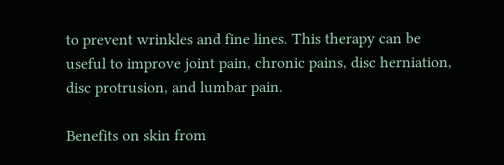to prevent wrinkles and fine lines. This therapy can be useful to improve joint pain, chronic pains, disc herniation, disc protrusion, and lumbar pain.

Benefits on skin from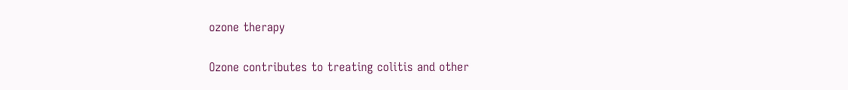ozone therapy

Ozone contributes to treating colitis and other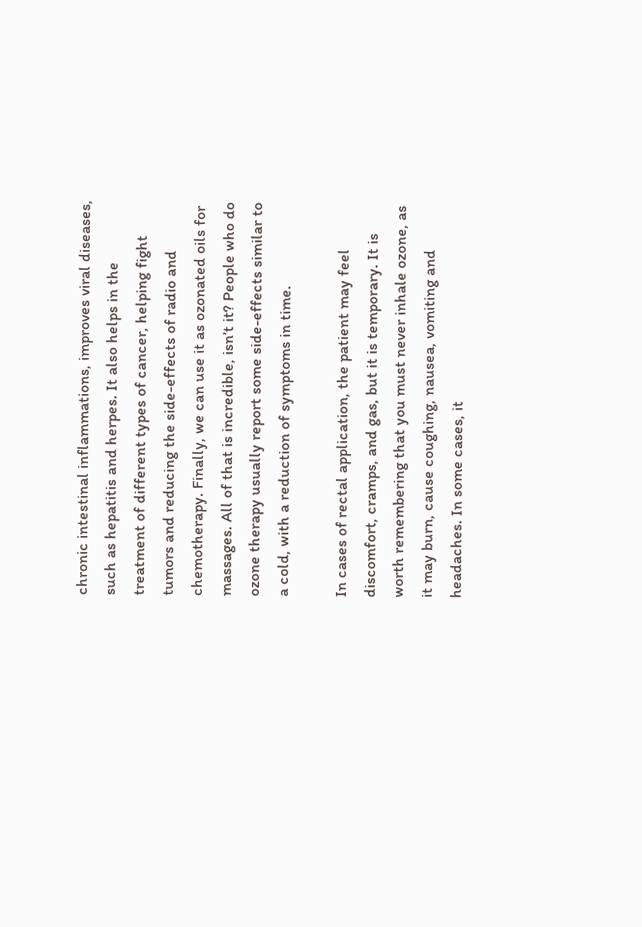chronic intestinal inflammations, improves viral diseases, such as hepatitis and herpes. It also helps in the treatment of different types of cancer, helping fight tumors and reducing the side-effects of radio and chemotherapy. Finally, we can use it as ozonated oils for massages. All of that is incredible, isn’t it? People who do ozone therapy usually report some side-effects similar to a cold, with a reduction of symptoms in time.

In cases of rectal application, the patient may feel discomfort, cramps, and gas, but it is temporary. It is worth remembering that you must never inhale ozone, as it may burn, cause coughing, nausea, vomiting and headaches. In some cases, it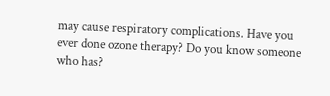may cause respiratory complications. Have you ever done ozone therapy? Do you know someone who has?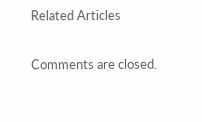Related Articles

Comments are closed.